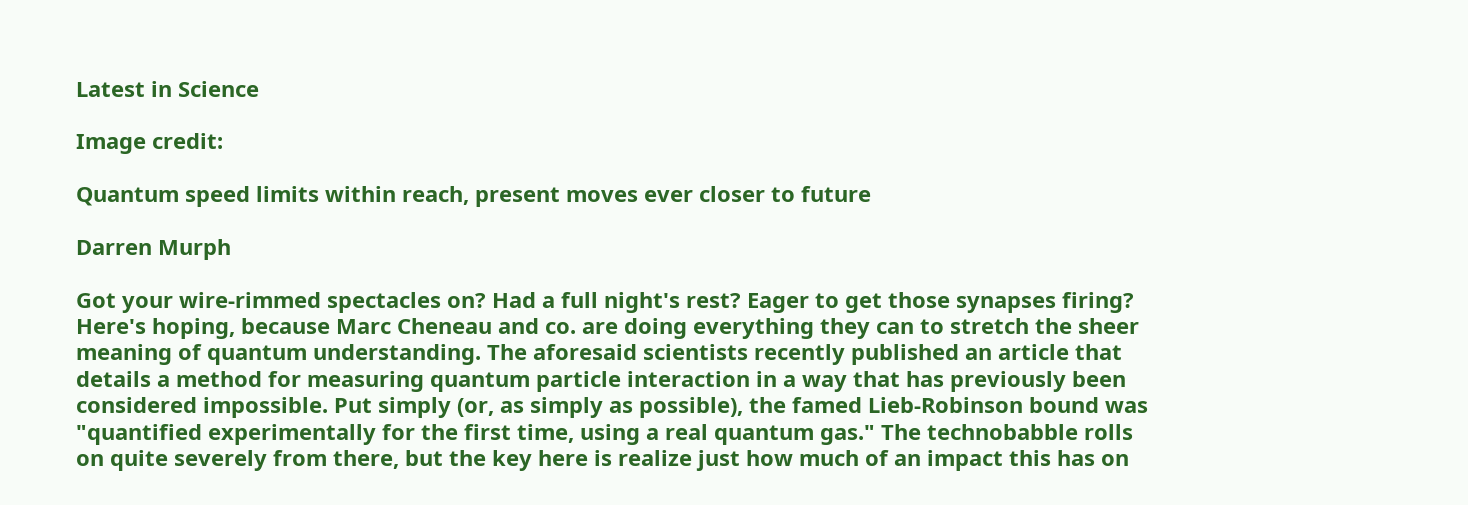Latest in Science

Image credit:

Quantum speed limits within reach, present moves ever closer to future

Darren Murph

Got your wire-rimmed spectacles on? Had a full night's rest? Eager to get those synapses firing? Here's hoping, because Marc Cheneau and co. are doing everything they can to stretch the sheer meaning of quantum understanding. The aforesaid scientists recently published an article that details a method for measuring quantum particle interaction in a way that has previously been considered impossible. Put simply (or, as simply as possible), the famed Lieb-Robinson bound was "quantified experimentally for the first time, using a real quantum gas." The technobabble rolls on quite severely from there, but the key here is realize just how much of an impact this has on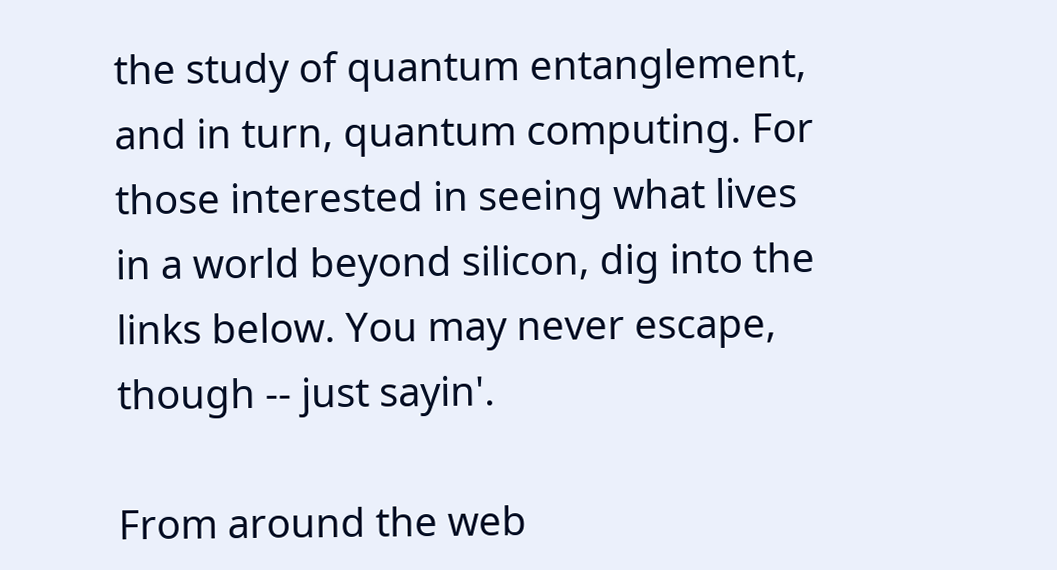the study of quantum entanglement, and in turn, quantum computing. For those interested in seeing what lives in a world beyond silicon, dig into the links below. You may never escape, though -- just sayin'.

From around the web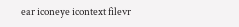ear iconeye icontext filevr